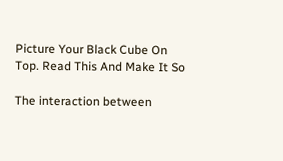Picture Your Black Cube On Top. Read This And Make It So

The interaction between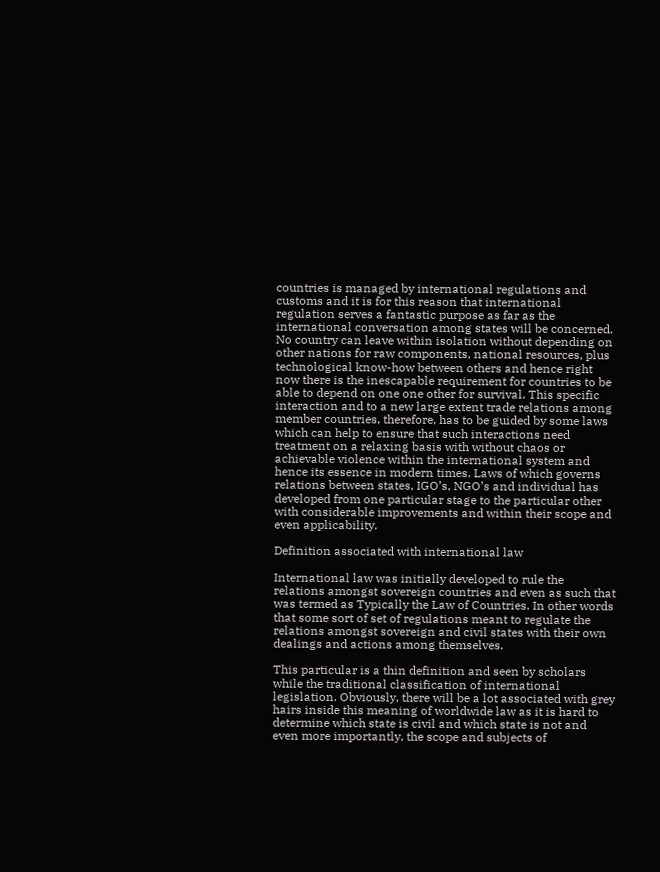countries is managed by international regulations and customs and it is for this reason that international regulation serves a fantastic purpose as far as the international conversation among states will be concerned. No country can leave within isolation without depending on other nations for raw components, national resources, plus technological know-how between others and hence right now there is the inescapable requirement for countries to be able to depend on one one other for survival. This specific interaction and to a new large extent trade relations among member countries, therefore, has to be guided by some laws which can help to ensure that such interactions need treatment on a relaxing basis with without chaos or achievable violence within the international system and hence its essence in modern times. Laws of which governs relations between states, IGO’s, NGO’s and individual has developed from one particular stage to the particular other with considerable improvements and within their scope and even applicability.

Definition associated with international law

International law was initially developed to rule the relations amongst sovereign countries and even as such that was termed as Typically the Law of Countries. In other words that some sort of set of regulations meant to regulate the relations amongst sovereign and civil states with their own dealings and actions among themselves.

This particular is a thin definition and seen by scholars while the traditional classification of international legislation. Obviously, there will be a lot associated with grey hairs inside this meaning of worldwide law as it is hard to determine which state is civil and which state is not and even more importantly, the scope and subjects of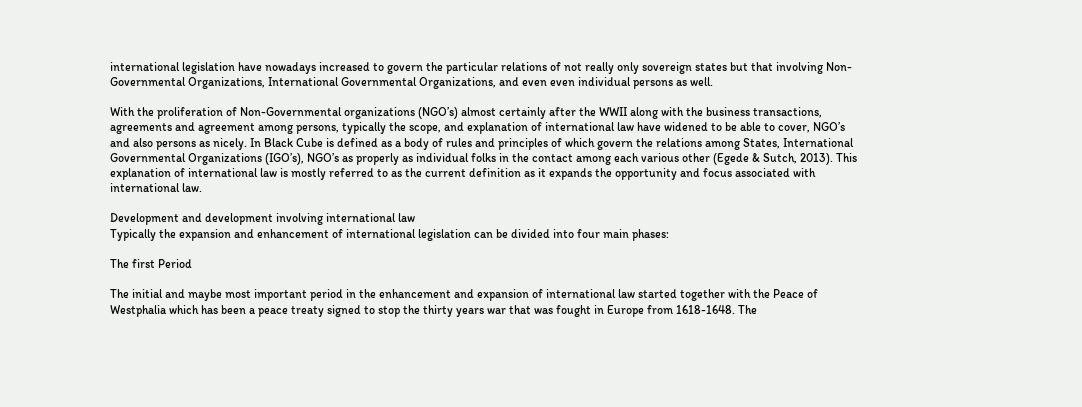international legislation have nowadays increased to govern the particular relations of not really only sovereign states but that involving Non-Governmental Organizations, International Governmental Organizations, and even even individual persons as well.

With the proliferation of Non-Governmental organizations (NGO’s) almost certainly after the WWII along with the business transactions, agreements and agreement among persons, typically the scope, and explanation of international law have widened to be able to cover, NGO’s and also persons as nicely. In Black Cube is defined as a body of rules and principles of which govern the relations among States, International Governmental Organizations (IGO’s), NGO’s as properly as individual folks in the contact among each various other (Egede & Sutch, 2013). This explanation of international law is mostly referred to as the current definition as it expands the opportunity and focus associated with international law.

Development and development involving international law
Typically the expansion and enhancement of international legislation can be divided into four main phases:

The first Period

The initial and maybe most important period in the enhancement and expansion of international law started together with the Peace of Westphalia which has been a peace treaty signed to stop the thirty years war that was fought in Europe from 1618-1648. The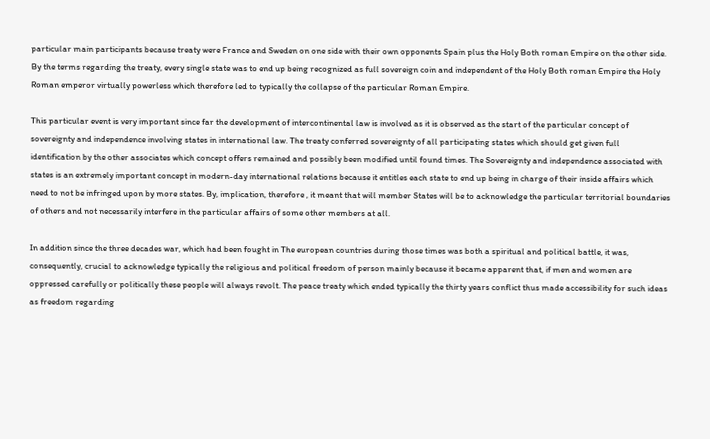particular main participants because treaty were France and Sweden on one side with their own opponents Spain plus the Holy Both roman Empire on the other side. By the terms regarding the treaty, every single state was to end up being recognized as full sovereign coin and independent of the Holy Both roman Empire the Holy Roman emperor virtually powerless which therefore led to typically the collapse of the particular Roman Empire.

This particular event is very important since far the development of intercontinental law is involved as it is observed as the start of the particular concept of sovereignty and independence involving states in international law. The treaty conferred sovereignty of all participating states which should get given full identification by the other associates which concept offers remained and possibly been modified until found times. The Sovereignty and independence associated with states is an extremely important concept in modern-day international relations because it entitles each state to end up being in charge of their inside affairs which need to not be infringed upon by more states. By, implication, therefore , it meant that will member States will be to acknowledge the particular territorial boundaries of others and not necessarily interfere in the particular affairs of some other members at all.

In addition since the three decades war, which had been fought in The european countries during those times was both a spiritual and political battle, it was, consequently, crucial to acknowledge typically the religious and political freedom of person mainly because it became apparent that, if men and women are oppressed carefully or politically these people will always revolt. The peace treaty which ended typically the thirty years conflict thus made accessibility for such ideas as freedom regarding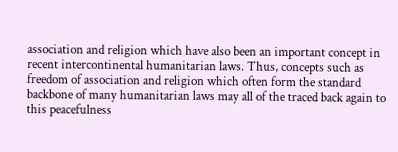association and religion which have also been an important concept in recent intercontinental humanitarian laws. Thus, concepts such as freedom of association and religion which often form the standard backbone of many humanitarian laws may all of the traced back again to this peacefulness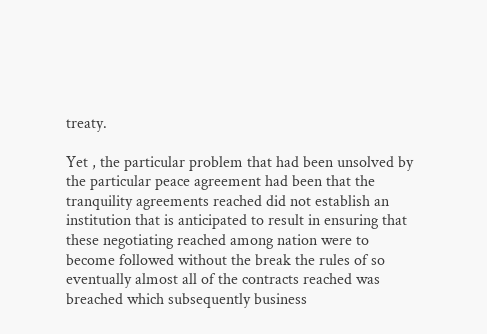treaty.

Yet , the particular problem that had been unsolved by the particular peace agreement had been that the tranquility agreements reached did not establish an institution that is anticipated to result in ensuring that these negotiating reached among nation were to become followed without the break the rules of so eventually almost all of the contracts reached was breached which subsequently business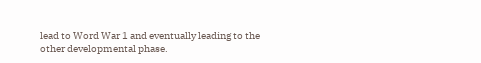lead to Word War 1 and eventually leading to the other developmental phase.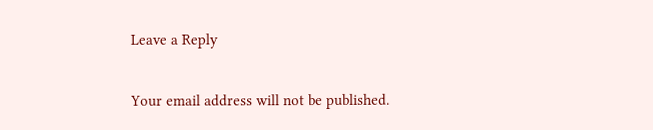Leave a Reply

Your email address will not be published.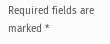Required fields are marked *